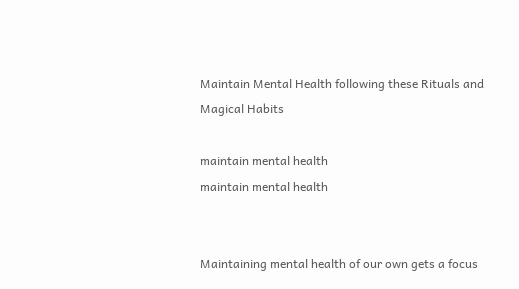Maintain Mental Health following these Rituals and Magical Habits

maintain mental health
maintain mental health


Maintaining mental health of our own gets a focus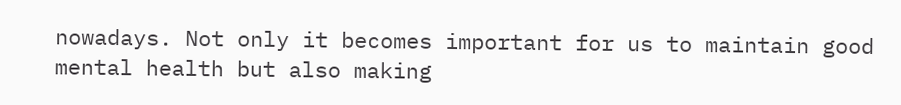nowadays. Not only it becomes important for us to maintain good mental health but also making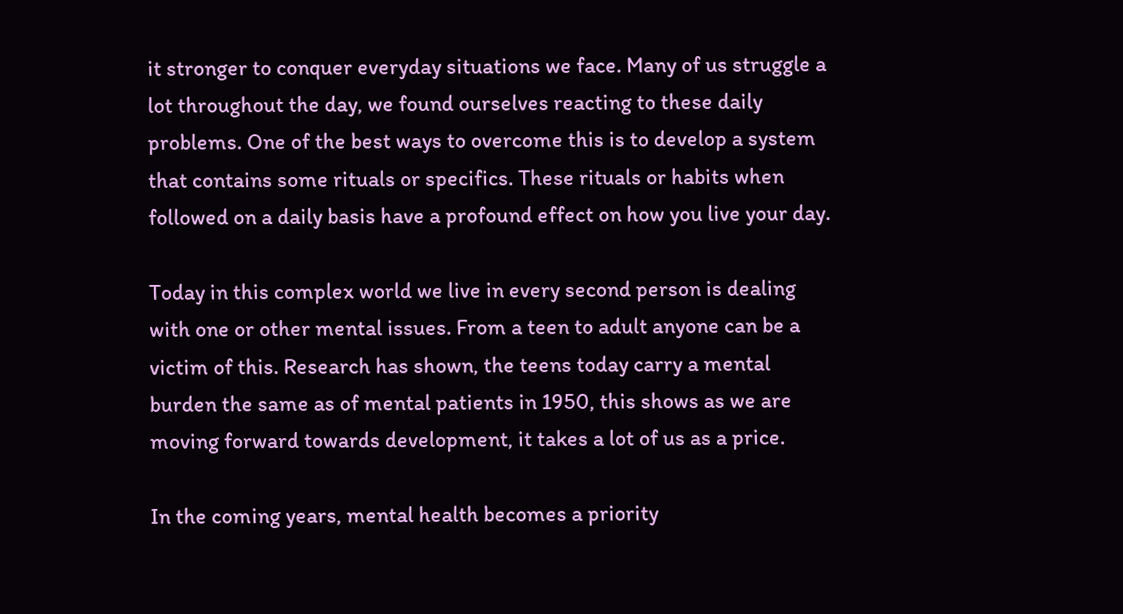it stronger to conquer everyday situations we face. Many of us struggle a lot throughout the day, we found ourselves reacting to these daily problems. One of the best ways to overcome this is to develop a system that contains some rituals or specifics. These rituals or habits when followed on a daily basis have a profound effect on how you live your day.

Today in this complex world we live in every second person is dealing with one or other mental issues. From a teen to adult anyone can be a victim of this. Research has shown, the teens today carry a mental burden the same as of mental patients in 1950, this shows as we are moving forward towards development, it takes a lot of us as a price.

In the coming years, mental health becomes a priority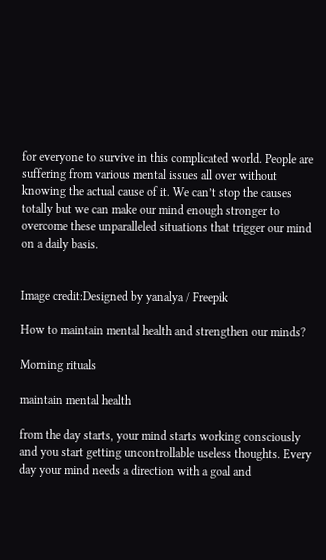for everyone to survive in this complicated world. People are suffering from various mental issues all over without knowing the actual cause of it. We can’t stop the causes totally but we can make our mind enough stronger to overcome these unparalleled situations that trigger our mind on a daily basis.


Image credit:Designed by yanalya / Freepik

How to maintain mental health and strengthen our minds?

Morning rituals

maintain mental health

from the day starts, your mind starts working consciously and you start getting uncontrollable useless thoughts. Every day your mind needs a direction with a goal and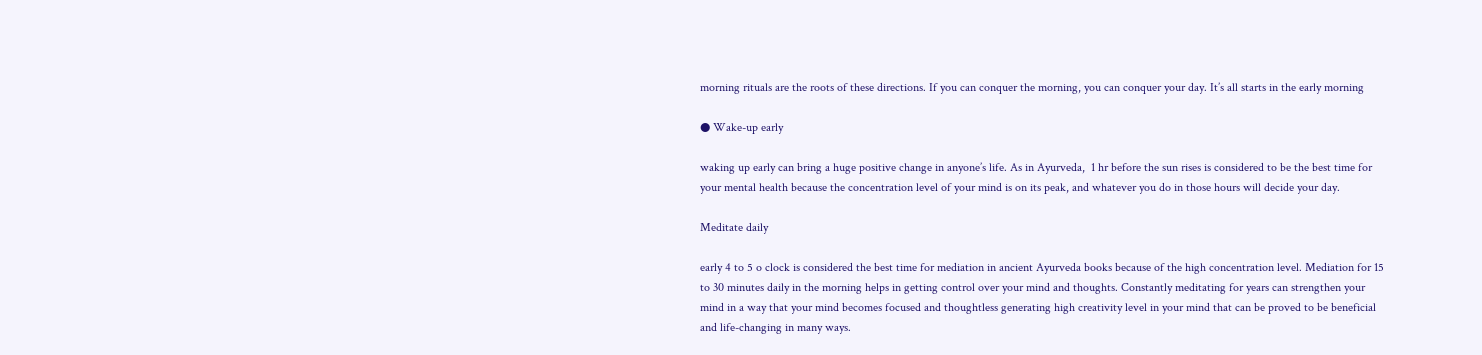morning rituals are the roots of these directions. If you can conquer the morning, you can conquer your day. It’s all starts in the early morning

● Wake-up early

waking up early can bring a huge positive change in anyone’s life. As in Ayurveda,  1 hr before the sun rises is considered to be the best time for your mental health because the concentration level of your mind is on its peak, and whatever you do in those hours will decide your day.

Meditate daily

early 4 to 5 o clock is considered the best time for mediation in ancient Ayurveda books because of the high concentration level. Mediation for 15 to 30 minutes daily in the morning helps in getting control over your mind and thoughts. Constantly meditating for years can strengthen your mind in a way that your mind becomes focused and thoughtless generating high creativity level in your mind that can be proved to be beneficial and life-changing in many ways.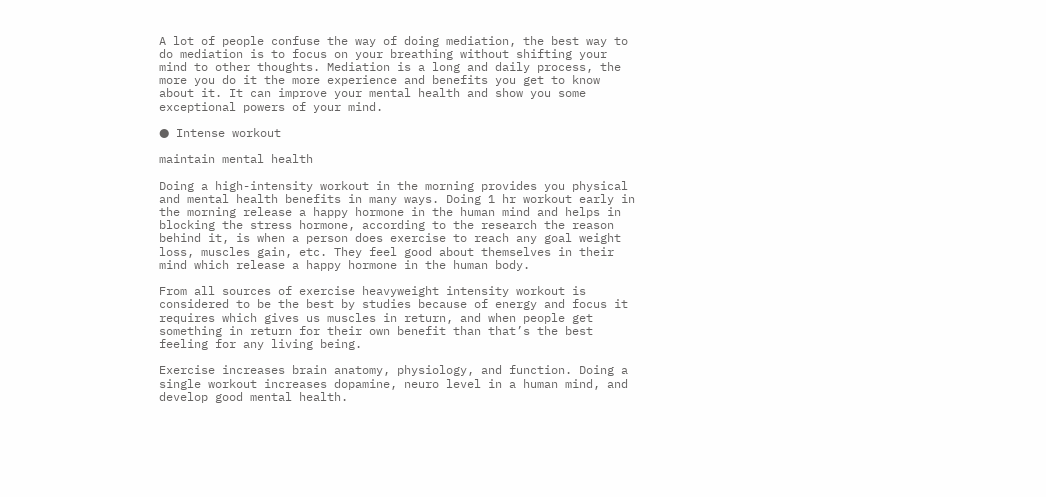A lot of people confuse the way of doing mediation, the best way to do mediation is to focus on your breathing without shifting your mind to other thoughts. Mediation is a long and daily process, the more you do it the more experience and benefits you get to know about it. It can improve your mental health and show you some exceptional powers of your mind.

● Intense workout

maintain mental health

Doing a high-intensity workout in the morning provides you physical and mental health benefits in many ways. Doing 1 hr workout early in the morning release a happy hormone in the human mind and helps in blocking the stress hormone, according to the research the reason behind it, is when a person does exercise to reach any goal weight loss, muscles gain, etc. They feel good about themselves in their mind which release a happy hormone in the human body.

From all sources of exercise heavyweight intensity workout is considered to be the best by studies because of energy and focus it requires which gives us muscles in return, and when people get something in return for their own benefit than that’s the best feeling for any living being.

Exercise increases brain anatomy, physiology, and function. Doing a single workout increases dopamine, neuro level in a human mind, and develop good mental health.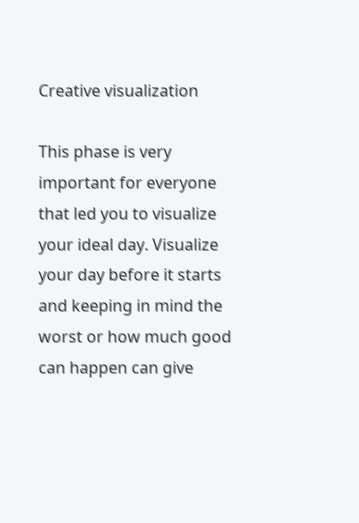Creative visualization

This phase is very important for everyone that led you to visualize your ideal day. Visualize your day before it starts and keeping in mind the worst or how much good can happen can give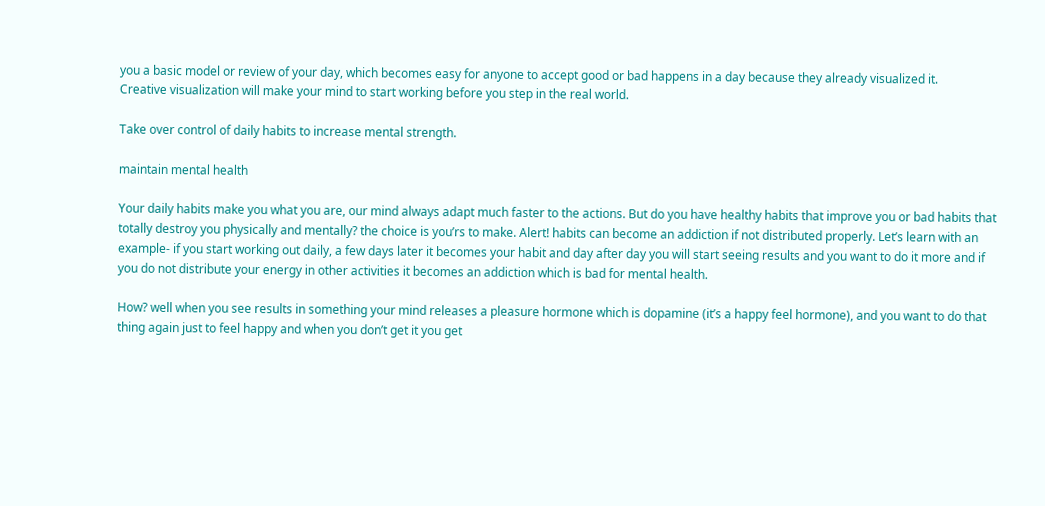you a basic model or review of your day, which becomes easy for anyone to accept good or bad happens in a day because they already visualized it.
Creative visualization will make your mind to start working before you step in the real world.

Take over control of daily habits to increase mental strength.

maintain mental health

Your daily habits make you what you are, our mind always adapt much faster to the actions. But do you have healthy habits that improve you or bad habits that totally destroy you physically and mentally? the choice is you’rs to make. Alert! habits can become an addiction if not distributed properly. Let’s learn with an example- if you start working out daily, a few days later it becomes your habit and day after day you will start seeing results and you want to do it more and if you do not distribute your energy in other activities it becomes an addiction which is bad for mental health.

How? well when you see results in something your mind releases a pleasure hormone which is dopamine (it’s a happy feel hormone), and you want to do that thing again just to feel happy and when you don’t get it you get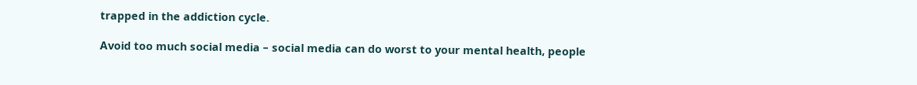trapped in the addiction cycle.

Avoid too much social media – social media can do worst to your mental health, people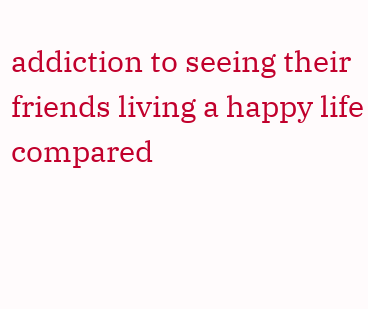addiction to seeing their friends living a happy life compared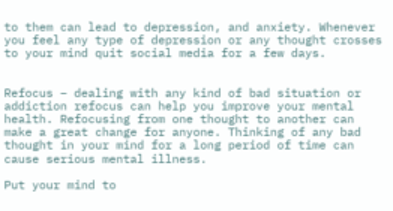to them can lead to depression, and anxiety. Whenever you feel any type of depression or any thought crosses to your mind quit social media for a few days.


Refocus – dealing with any kind of bad situation or addiction refocus can help you improve your mental health. Refocusing from one thought to another can make a great change for anyone. Thinking of any bad thought in your mind for a long period of time can cause serious mental illness.

Put your mind to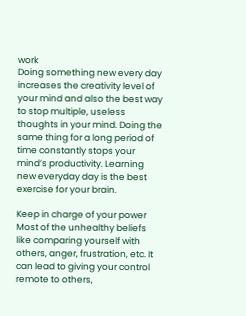work
Doing something new every day increases the creativity level of your mind and also the best way to stop multiple, useless thoughts in your mind. Doing the same thing for a long period of time constantly stops your mind’s productivity. Learning new everyday day is the best exercise for your brain.

Keep in charge of your power
Most of the unhealthy beliefs like comparing yourself with others, anger, frustration, etc. It can lead to giving your control remote to others,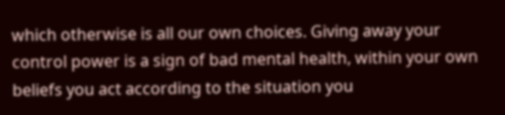which otherwise is all our own choices. Giving away your control power is a sign of bad mental health, within your own beliefs you act according to the situation you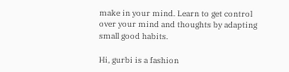make in your mind. Learn to get control over your mind and thoughts by adapting small good habits.

Hi, gurbi is a fashion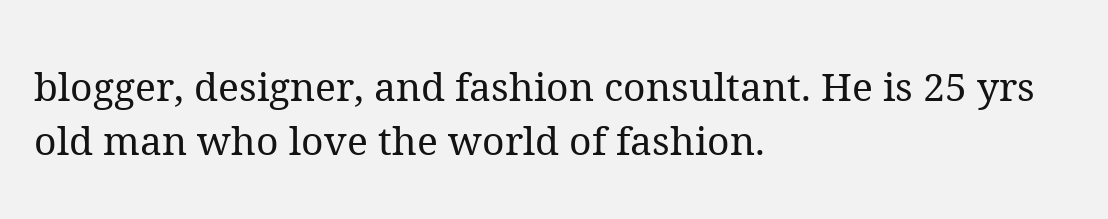blogger, designer, and fashion consultant. He is 25 yrs old man who love the world of fashion.